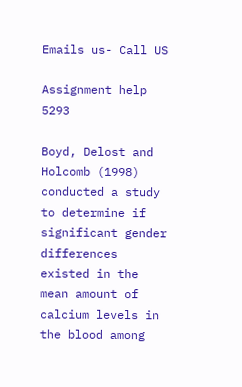Emails us- Call US

Assignment help 5293

Boyd, Delost and Holcomb (1998) conducted a study to determine if significant gender differences existed in the mean amount of calcium levels in the blood among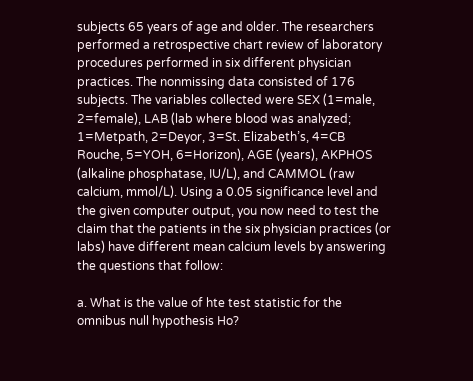subjects 65 years of age and older. The researchers performed a retrospective chart review of laboratory procedures performed in six different physician practices. The nonmissing data consisted of 176 subjects. The variables collected were SEX (1=male, 2=female), LAB (lab where blood was analyzed; 1=Metpath, 2=Deyor, 3=St. Elizabeth’s, 4=CB Rouche, 5=YOH, 6=Horizon), AGE (years), AKPHOS (alkaline phosphatase, IU/L), and CAMMOL (raw calcium, mmol/L). Using a 0.05 significance level and the given computer output, you now need to test the claim that the patients in the six physician practices (or labs) have different mean calcium levels by answering the questions that follow:

a. What is the value of hte test statistic for the omnibus null hypothesis Ho?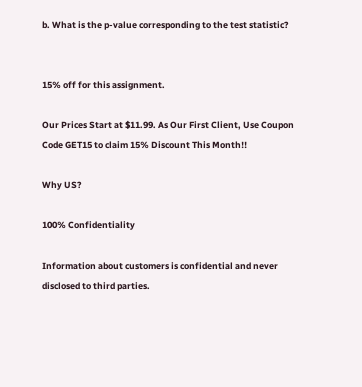b. What is the p-value corresponding to the test statistic?


15% off for this assignment.

Our Prices Start at $11.99. As Our First Client, Use Coupon Code GET15 to claim 15% Discount This Month!!

Why US?

100% Confidentiality

Information about customers is confidential and never disclosed to third parties.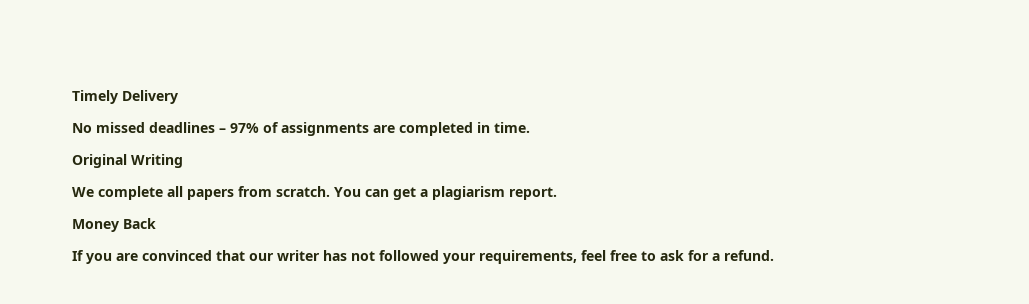Timely Delivery

No missed deadlines – 97% of assignments are completed in time.

Original Writing

We complete all papers from scratch. You can get a plagiarism report.

Money Back

If you are convinced that our writer has not followed your requirements, feel free to ask for a refund.